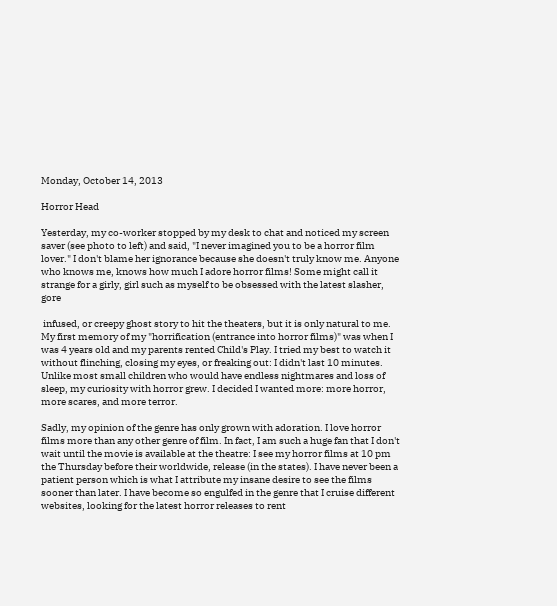Monday, October 14, 2013

Horror Head

Yesterday, my co-worker stopped by my desk to chat and noticed my screen saver (see photo to left) and said, "I never imagined you to be a horror film lover." I don't blame her ignorance because she doesn't truly know me. Anyone who knows me, knows how much I adore horror films! Some might call it strange for a girly, girl such as myself to be obsessed with the latest slasher, gore

 infused, or creepy ghost story to hit the theaters, but it is only natural to me. My first memory of my "horrification (entrance into horror films)" was when I was 4 years old and my parents rented Child's Play. I tried my best to watch it without flinching, closing my eyes, or freaking out: I didn't last 10 minutes. Unlike most small children who would have endless nightmares and loss of sleep, my curiosity with horror grew. I decided I wanted more: more horror, more scares, and more terror.

Sadly, my opinion of the genre has only grown with adoration. I love horror films more than any other genre of film. In fact, I am such a huge fan that I don't wait until the movie is available at the theatre: I see my horror films at 10 pm the Thursday before their worldwide, release (in the states). I have never been a patient person which is what I attribute my insane desire to see the films sooner than later. I have become so engulfed in the genre that I cruise different websites, looking for the latest horror releases to rent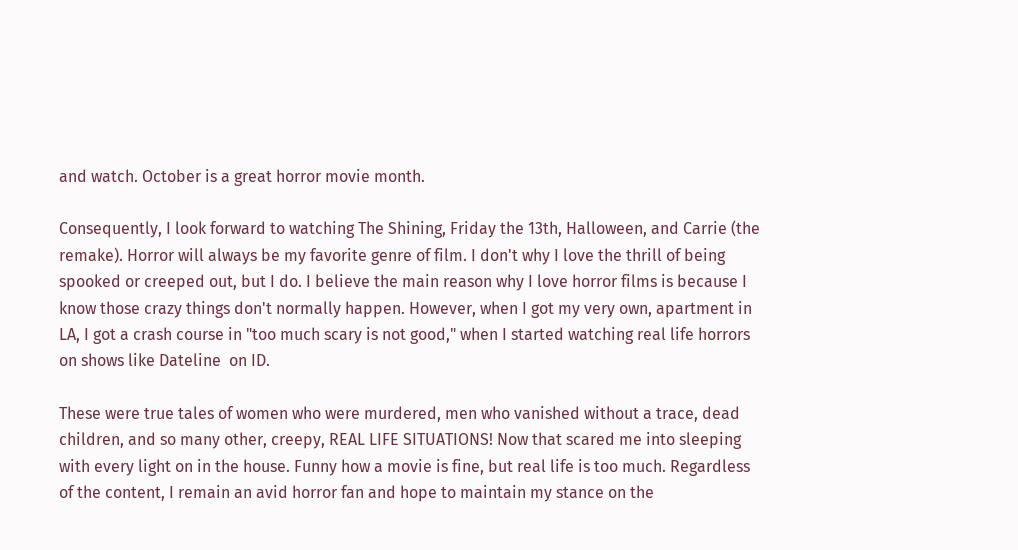and watch. October is a great horror movie month.

Consequently, I look forward to watching The Shining, Friday the 13th, Halloween, and Carrie (the remake). Horror will always be my favorite genre of film. I don't why I love the thrill of being spooked or creeped out, but I do. I believe the main reason why I love horror films is because I know those crazy things don't normally happen. However, when I got my very own, apartment in LA, I got a crash course in "too much scary is not good," when I started watching real life horrors on shows like Dateline  on ID.

These were true tales of women who were murdered, men who vanished without a trace, dead children, and so many other, creepy, REAL LIFE SITUATIONS! Now that scared me into sleeping with every light on in the house. Funny how a movie is fine, but real life is too much. Regardless of the content, I remain an avid horror fan and hope to maintain my stance on the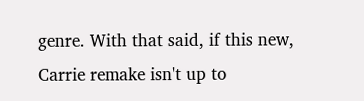genre. With that said, if this new, Carrie remake isn't up to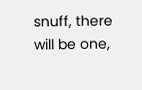snuff, there will be one,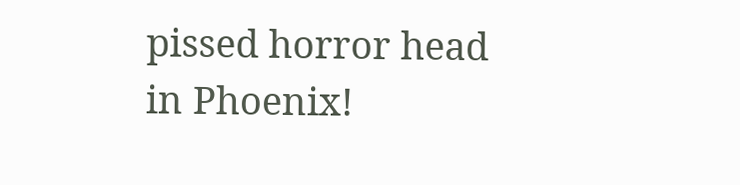pissed horror head in Phoenix!